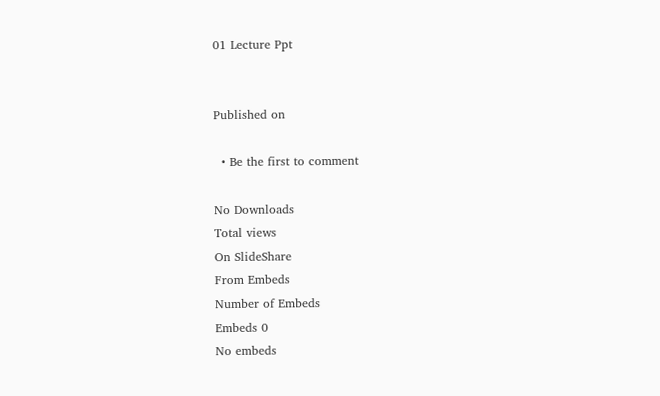01 Lecture Ppt


Published on

  • Be the first to comment

No Downloads
Total views
On SlideShare
From Embeds
Number of Embeds
Embeds 0
No embeds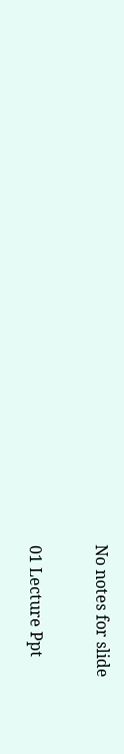No notes for slide

01 Lecture Ppt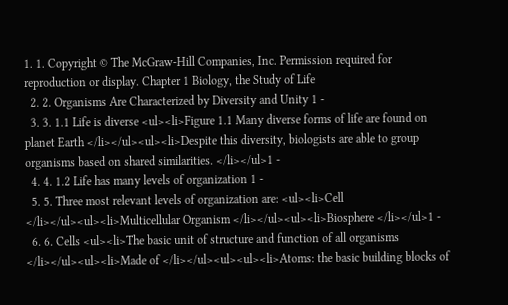1. 1. Copyright © The McGraw-Hill Companies, Inc. Permission required for reproduction or display. Chapter 1 Biology, the Study of Life
  2. 2. Organisms Are Characterized by Diversity and Unity 1 -
  3. 3. 1.1 Life is diverse <ul><li>Figure 1.1 Many diverse forms of life are found on planet Earth </li></ul><ul><li>Despite this diversity, biologists are able to group organisms based on shared similarities. </li></ul>1 -
  4. 4. 1.2 Life has many levels of organization 1 -
  5. 5. Three most relevant levels of organization are: <ul><li>Cell </li></ul><ul><li>Multicellular Organism </li></ul><ul><li>Biosphere </li></ul>1 -
  6. 6. Cells <ul><li>The basic unit of structure and function of all organisms </li></ul><ul><li>Made of </li></ul><ul><ul><li>Atoms: the basic building blocks of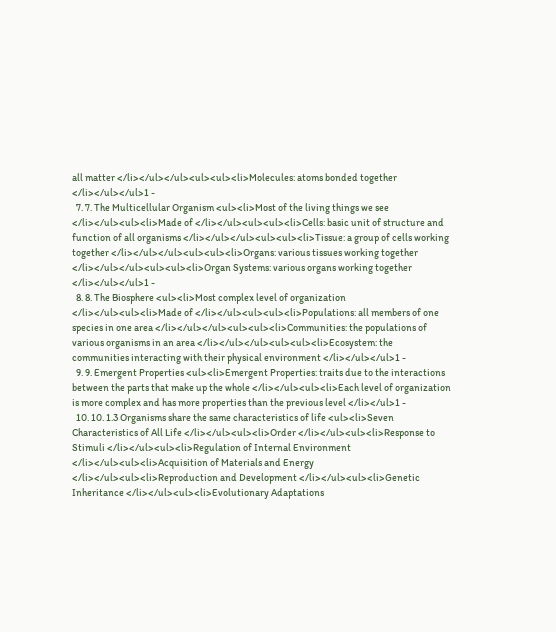all matter </li></ul></ul><ul><ul><li>Molecules: atoms bonded together </li></ul></ul>1 -
  7. 7. The Multicellular Organism <ul><li>Most of the living things we see </li></ul><ul><li>Made of </li></ul><ul><ul><li>Cells: basic unit of structure and function of all organisms </li></ul></ul><ul><ul><li>Tissue: a group of cells working together </li></ul></ul><ul><ul><li>Organs: various tissues working together </li></ul></ul><ul><ul><li>Organ Systems: various organs working together </li></ul></ul>1 -
  8. 8. The Biosphere <ul><li>Most complex level of organization </li></ul><ul><li>Made of </li></ul><ul><ul><li>Populations: all members of one species in one area </li></ul></ul><ul><ul><li>Communities: the populations of various organisms in an area </li></ul></ul><ul><ul><li>Ecosystem: the communities interacting with their physical environment </li></ul></ul>1 -
  9. 9. Emergent Properties <ul><li>Emergent Properties: traits due to the interactions between the parts that make up the whole </li></ul><ul><li>Each level of organization is more complex and has more properties than the previous level </li></ul>1 -
  10. 10. 1.3 Organisms share the same characteristics of life <ul><li>Seven Characteristics of All Life </li></ul><ul><li>Order </li></ul><ul><li>Response to Stimuli </li></ul><ul><li>Regulation of Internal Environment </li></ul><ul><li>Acquisition of Materials and Energy </li></ul><ul><li>Reproduction and Development </li></ul><ul><li>Genetic Inheritance </li></ul><ul><li>Evolutionary Adaptations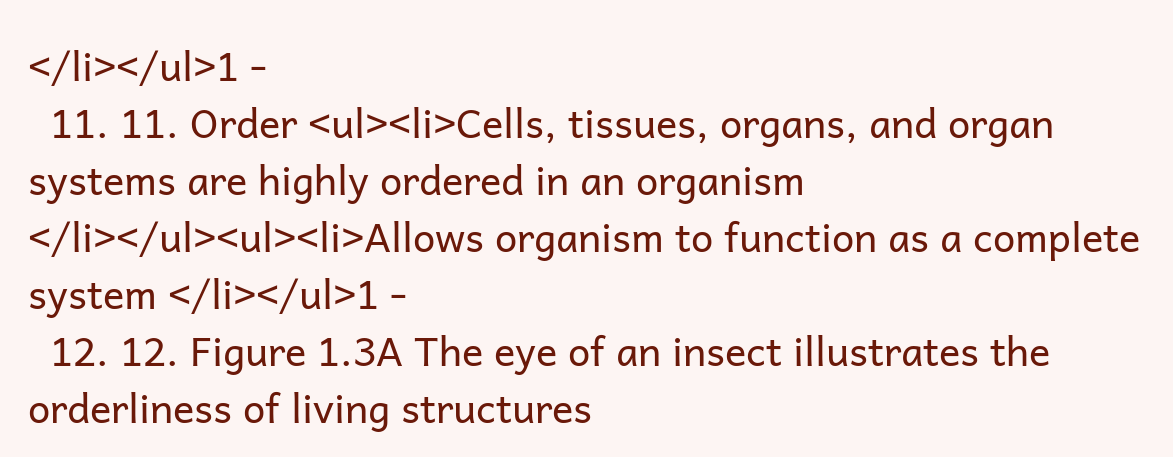</li></ul>1 -
  11. 11. Order <ul><li>Cells, tissues, organs, and organ systems are highly ordered in an organism </li></ul><ul><li>Allows organism to function as a complete system </li></ul>1 -
  12. 12. Figure 1.3A The eye of an insect illustrates the orderliness of living structures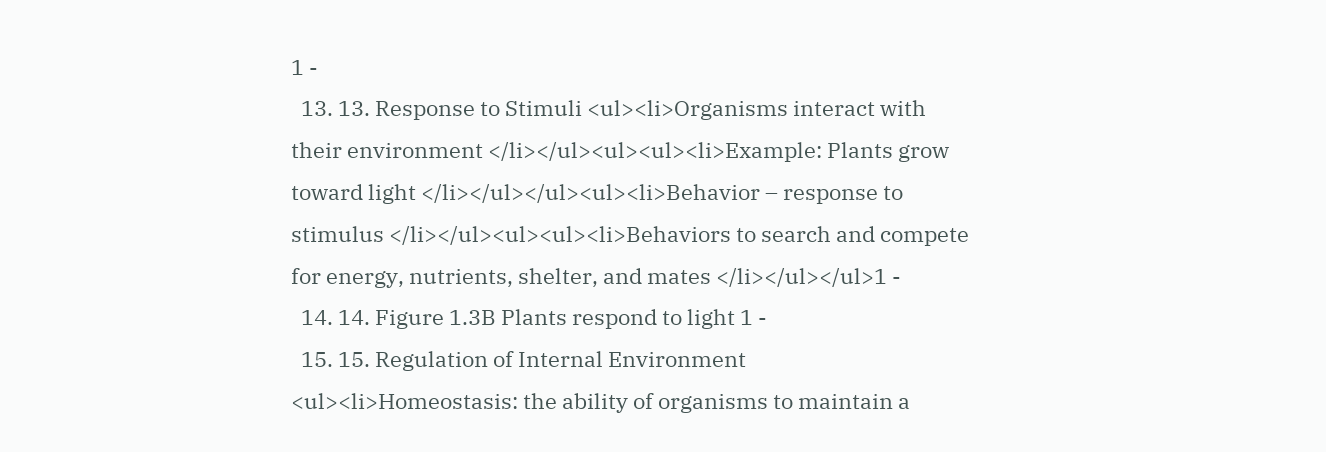1 -
  13. 13. Response to Stimuli <ul><li>Organisms interact with their environment </li></ul><ul><ul><li>Example: Plants grow toward light </li></ul></ul><ul><li>Behavior – response to stimulus </li></ul><ul><ul><li>Behaviors to search and compete for energy, nutrients, shelter, and mates </li></ul></ul>1 -
  14. 14. Figure 1.3B Plants respond to light 1 -
  15. 15. Regulation of Internal Environment <ul><li>Homeostasis: the ability of organisms to maintain a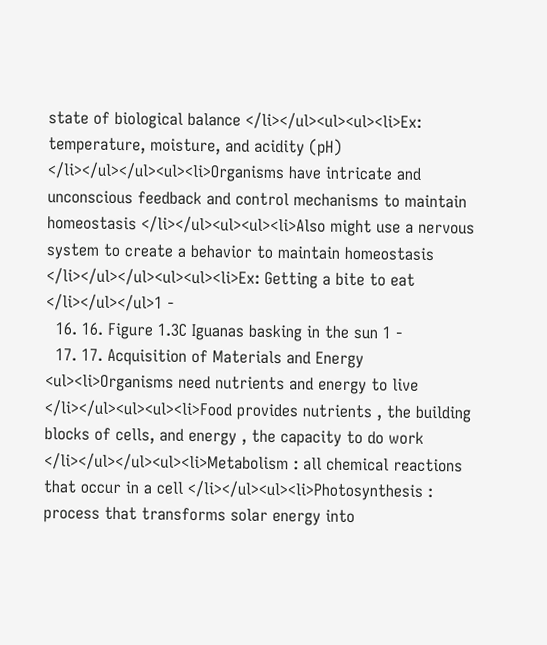state of biological balance </li></ul><ul><ul><li>Ex: temperature, moisture, and acidity (pH) </li></ul></ul><ul><li>Organisms have intricate and unconscious feedback and control mechanisms to maintain homeostasis </li></ul><ul><ul><li>Also might use a nervous system to create a behavior to maintain homeostasis </li></ul></ul><ul><ul><li>Ex: Getting a bite to eat </li></ul></ul>1 -
  16. 16. Figure 1.3C Iguanas basking in the sun 1 -
  17. 17. Acquisition of Materials and Energy <ul><li>Organisms need nutrients and energy to live </li></ul><ul><ul><li>Food provides nutrients , the building blocks of cells, and energy , the capacity to do work </li></ul></ul><ul><li>Metabolism : all chemical reactions that occur in a cell </li></ul><ul><li>Photosynthesis : process that transforms solar energy into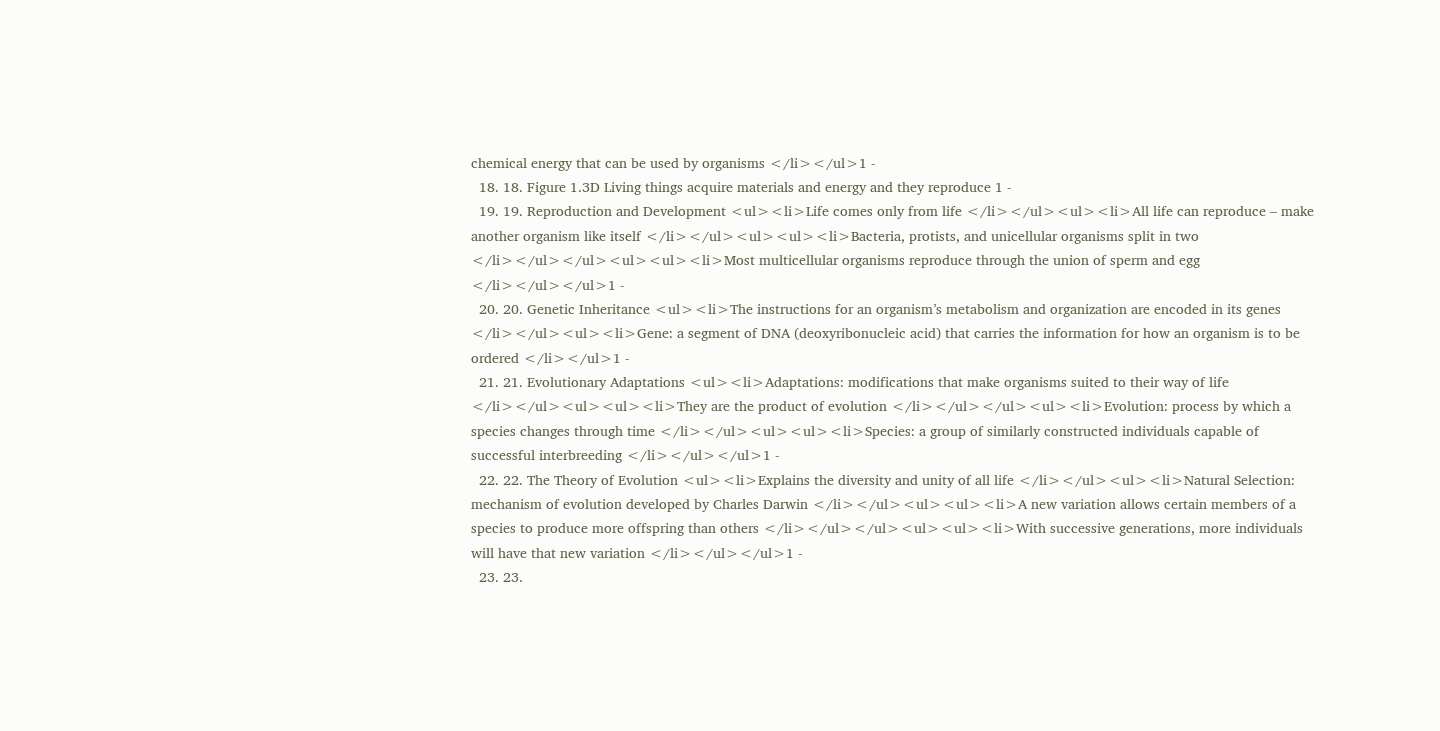chemical energy that can be used by organisms </li></ul>1 -
  18. 18. Figure 1.3D Living things acquire materials and energy and they reproduce 1 -
  19. 19. Reproduction and Development <ul><li>Life comes only from life </li></ul><ul><li>All life can reproduce – make another organism like itself </li></ul><ul><ul><li>Bacteria, protists, and unicellular organisms split in two </li></ul></ul><ul><ul><li>Most multicellular organisms reproduce through the union of sperm and egg </li></ul></ul>1 -
  20. 20. Genetic Inheritance <ul><li>The instructions for an organism’s metabolism and organization are encoded in its genes </li></ul><ul><li>Gene: a segment of DNA (deoxyribonucleic acid) that carries the information for how an organism is to be ordered </li></ul>1 -
  21. 21. Evolutionary Adaptations <ul><li>Adaptations: modifications that make organisms suited to their way of life </li></ul><ul><ul><li>They are the product of evolution </li></ul></ul><ul><li>Evolution: process by which a species changes through time </li></ul><ul><ul><li>Species: a group of similarly constructed individuals capable of successful interbreeding </li></ul></ul>1 -
  22. 22. The Theory of Evolution <ul><li>Explains the diversity and unity of all life </li></ul><ul><li>Natural Selection: mechanism of evolution developed by Charles Darwin </li></ul><ul><ul><li>A new variation allows certain members of a species to produce more offspring than others </li></ul></ul><ul><ul><li>With successive generations, more individuals will have that new variation </li></ul></ul>1 -
  23. 23.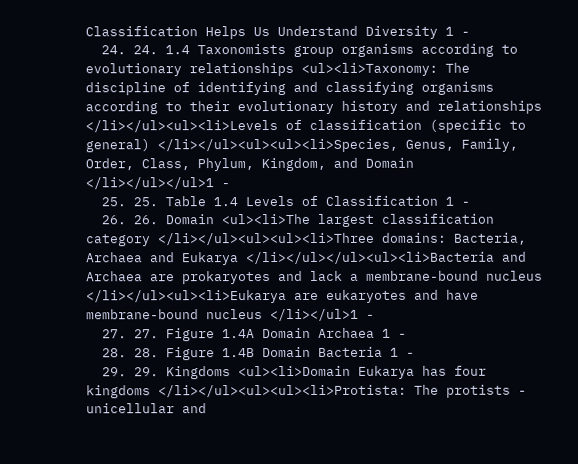Classification Helps Us Understand Diversity 1 -
  24. 24. 1.4 Taxonomists group organisms according to evolutionary relationships <ul><li>Taxonomy: The discipline of identifying and classifying organisms according to their evolutionary history and relationships </li></ul><ul><li>Levels of classification (specific to general) </li></ul><ul><ul><li>Species, Genus, Family, Order, Class, Phylum, Kingdom, and Domain </li></ul></ul>1 -
  25. 25. Table 1.4 Levels of Classification 1 -
  26. 26. Domain <ul><li>The largest classification category </li></ul><ul><ul><li>Three domains: Bacteria, Archaea and Eukarya </li></ul></ul><ul><li>Bacteria and Archaea are prokaryotes and lack a membrane-bound nucleus </li></ul><ul><li>Eukarya are eukaryotes and have membrane-bound nucleus </li></ul>1 -
  27. 27. Figure 1.4A Domain Archaea 1 -
  28. 28. Figure 1.4B Domain Bacteria 1 -
  29. 29. Kingdoms <ul><li>Domain Eukarya has four kingdoms </li></ul><ul><ul><li>Protista: The protists - unicellular and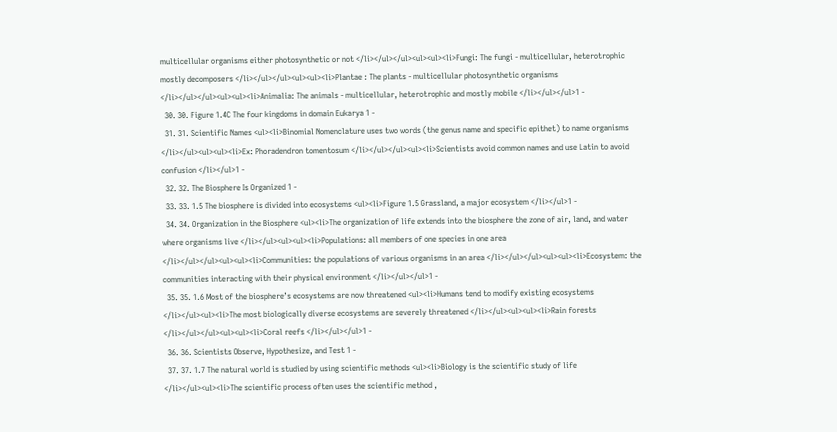multicellular organisms either photosynthetic or not </li></ul></ul><ul><ul><li>Fungi: The fungi - multicellular, heterotrophic mostly decomposers </li></ul></ul><ul><ul><li>Plantae : The plants - multicellular photosynthetic organisms </li></ul></ul><ul><ul><li>Animalia: The animals - multicellular, heterotrophic and mostly mobile </li></ul></ul>1 -
  30. 30. Figure 1.4C The four kingdoms in domain Eukarya 1 -
  31. 31. Scientific Names <ul><li>Binomial Nomenclature uses two words (the genus name and specific epithet) to name organisms </li></ul><ul><ul><li>Ex: Phoradendron tomentosum </li></ul></ul><ul><li>Scientists avoid common names and use Latin to avoid confusion </li></ul>1 -
  32. 32. The Biosphere Is Organized 1 -
  33. 33. 1.5 The biosphere is divided into ecosystems <ul><li>Figure 1.5 Grassland, a major ecosystem </li></ul>1 -
  34. 34. Organization in the Biosphere <ul><li>The organization of life extends into the biosphere the zone of air, land, and water where organisms live </li></ul><ul><ul><li>Populations: all members of one species in one area </li></ul></ul><ul><ul><li>Communities: the populations of various organisms in an area </li></ul></ul><ul><ul><li>Ecosystem: the communities interacting with their physical environment </li></ul></ul>1 -
  35. 35. 1.6 Most of the biosphere’s ecosystems are now threatened <ul><li>Humans tend to modify existing ecosystems </li></ul><ul><li>The most biologically diverse ecosystems are severely threatened </li></ul><ul><ul><li>Rain forests </li></ul></ul><ul><ul><li>Coral reefs </li></ul></ul>1 -
  36. 36. Scientists Observe, Hypothesize, and Test 1 -
  37. 37. 1.7 The natural world is studied by using scientific methods <ul><li>Biology is the scientific study of life </li></ul><ul><li>The scientific process often uses the scientific method ,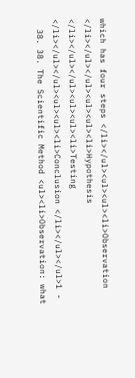which has four steps </li></ul><ul><ul><li>Observation </li></ul></ul><ul><ul><li>Hypothesis </li></ul></ul><ul><ul><li>Testing </li></ul></ul><ul><ul><li>Conclusion </li></ul></ul>1 -
  38. 38. The Scientific Method <ul><li>Observation: what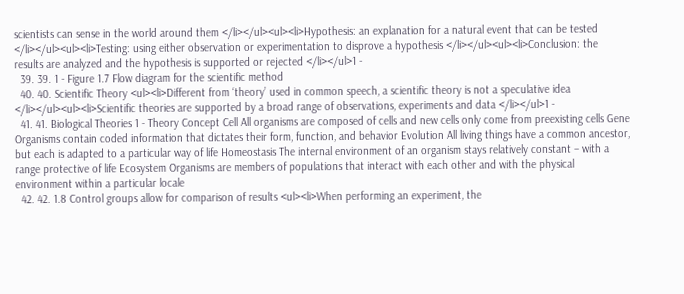scientists can sense in the world around them </li></ul><ul><li>Hypothesis: an explanation for a natural event that can be tested </li></ul><ul><li>Testing: using either observation or experimentation to disprove a hypothesis </li></ul><ul><li>Conclusion: the results are analyzed and the hypothesis is supported or rejected </li></ul>1 -
  39. 39. 1 - Figure 1.7 Flow diagram for the scientific method
  40. 40. Scientific Theory <ul><li>Different from ‘theory’ used in common speech, a scientific theory is not a speculative idea </li></ul><ul><li>Scientific theories are supported by a broad range of observations, experiments and data </li></ul>1 -
  41. 41. Biological Theories 1 - Theory Concept Cell All organisms are composed of cells and new cells only come from preexisting cells Gene Organisms contain coded information that dictates their form, function, and behavior Evolution All living things have a common ancestor, but each is adapted to a particular way of life Homeostasis The internal environment of an organism stays relatively constant – with a range protective of life Ecosystem Organisms are members of populations that interact with each other and with the physical environment within a particular locale
  42. 42. 1.8 Control groups allow for comparison of results <ul><li>When performing an experiment, the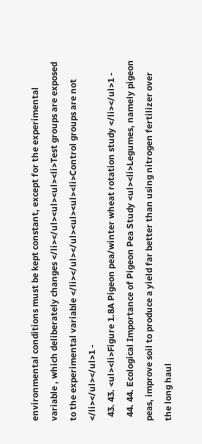environmental conditions must be kept constant, except for the experimental variable , which deliberately changes </li></ul><ul><ul><li>Test groups are exposed to the experimental variable </li></ul></ul><ul><ul><li>Control groups are not </li></ul></ul>1 -
  43. 43. <ul><li>Figure 1.8A Pigeon pea/winter wheat rotation study </li></ul>1 -
  44. 44. Ecological Importance of Pigeon Pea Study <ul><li>Legumes, namely pigeon peas, improve soil to produce a yield far better than using nitrogen fertilizer over the long haul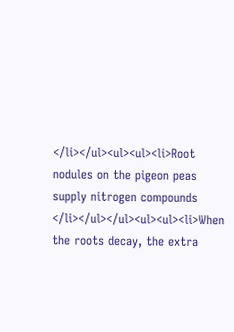</li></ul><ul><ul><li>Root nodules on the pigeon peas supply nitrogen compounds </li></ul></ul><ul><ul><li>When the roots decay, the extra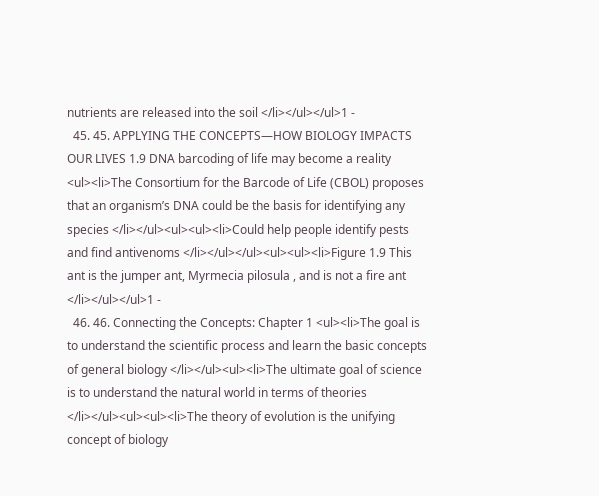nutrients are released into the soil </li></ul></ul>1 -
  45. 45. APPLYING THE CONCEPTS—HOW BIOLOGY IMPACTS OUR LIVES 1.9 DNA barcoding of life may become a reality <ul><li>The Consortium for the Barcode of Life (CBOL) proposes that an organism’s DNA could be the basis for identifying any species </li></ul><ul><ul><li>Could help people identify pests and find antivenoms </li></ul></ul><ul><ul><li>Figure 1.9 This ant is the jumper ant, Myrmecia pilosula , and is not a fire ant </li></ul></ul>1 -
  46. 46. Connecting the Concepts: Chapter 1 <ul><li>The goal is to understand the scientific process and learn the basic concepts of general biology </li></ul><ul><li>The ultimate goal of science is to understand the natural world in terms of theories </li></ul><ul><ul><li>The theory of evolution is the unifying concept of biology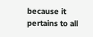because it pertains to all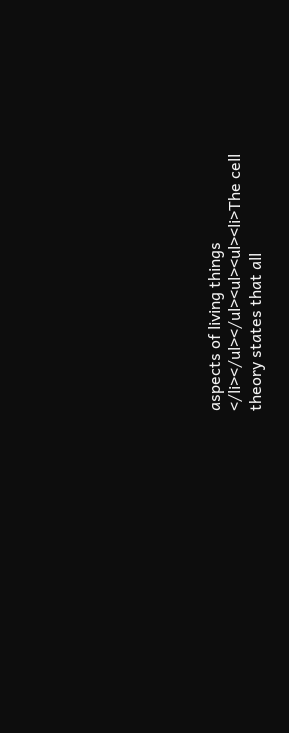aspects of living things </li></ul></ul><ul><ul><li>The cell theory states that all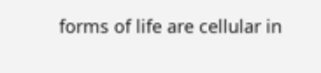forms of life are cellular in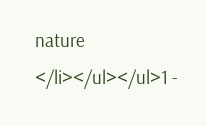nature </li></ul></ul>1 -